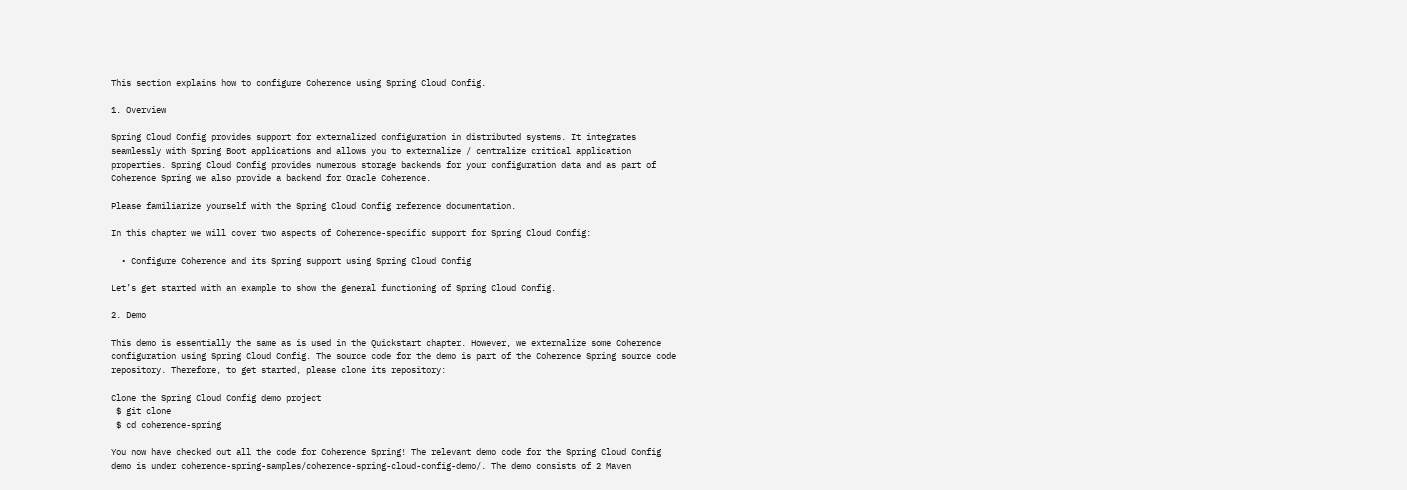This section explains how to configure Coherence using Spring Cloud Config.

1. Overview

Spring Cloud Config provides support for externalized configuration in distributed systems. It integrates seamlessly with Spring Boot applications and allows you to externalize / centralize critical application properties. Spring Cloud Config provides numerous storage backends for your configuration data and as part of Coherence Spring we also provide a backend for Oracle Coherence.

Please familiarize yourself with the Spring Cloud Config reference documentation.

In this chapter we will cover two aspects of Coherence-specific support for Spring Cloud Config:

  • Configure Coherence and its Spring support using Spring Cloud Config

Let’s get started with an example to show the general functioning of Spring Cloud Config.

2. Demo

This demo is essentially the same as is used in the Quickstart chapter. However, we externalize some Coherence configuration using Spring Cloud Config. The source code for the demo is part of the Coherence Spring source code repository. Therefore, to get started, please clone its repository:

Clone the Spring Cloud Config demo project
 $ git clone
 $ cd coherence-spring

You now have checked out all the code for Coherence Spring! The relevant demo code for the Spring Cloud Config demo is under coherence-spring-samples/coherence-spring-cloud-config-demo/. The demo consists of 2 Maven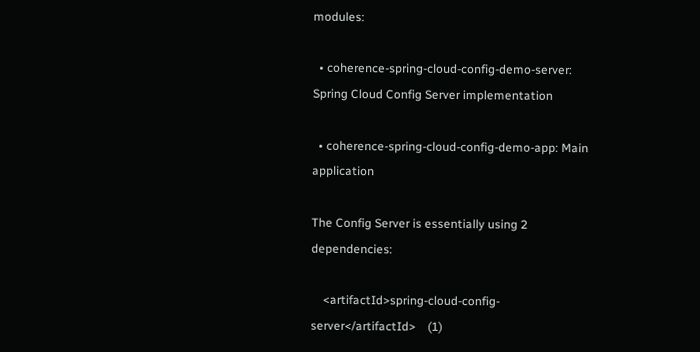modules:

  • coherence-spring-cloud-config-demo-server: Spring Cloud Config Server implementation

  • coherence-spring-cloud-config-demo-app: Main application

The Config Server is essentially using 2 dependencies:

    <artifactId>spring-cloud-config-server</artifactId>    (1)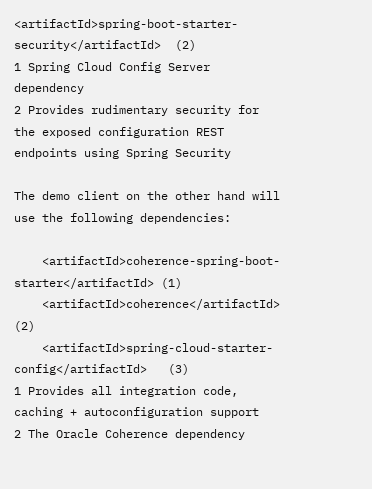<artifactId>spring-boot-starter-security</artifactId>  (2)
1 Spring Cloud Config Server dependency
2 Provides rudimentary security for the exposed configuration REST endpoints using Spring Security

The demo client on the other hand will use the following dependencies:

    <artifactId>coherence-spring-boot-starter</artifactId> (1)
    <artifactId>coherence</artifactId>                     (2)
    <artifactId>spring-cloud-starter-config</artifactId>   (3)
1 Provides all integration code, caching + autoconfiguration support
2 The Oracle Coherence dependency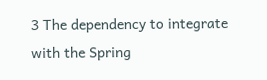3 The dependency to integrate with the Spring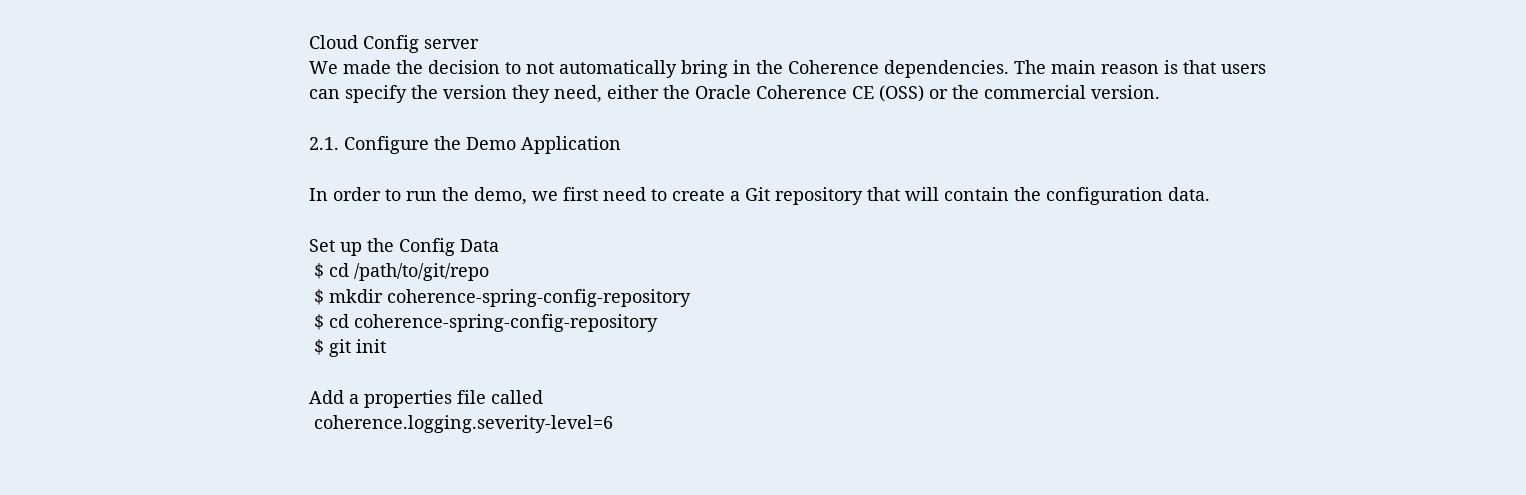Cloud Config server
We made the decision to not automatically bring in the Coherence dependencies. The main reason is that users can specify the version they need, either the Oracle Coherence CE (OSS) or the commercial version.

2.1. Configure the Demo Application

In order to run the demo, we first need to create a Git repository that will contain the configuration data.

Set up the Config Data
 $ cd /path/to/git/repo
 $ mkdir coherence-spring-config-repository
 $ cd coherence-spring-config-repository
 $ git init

Add a properties file called
 coherence.logging.severity-level=6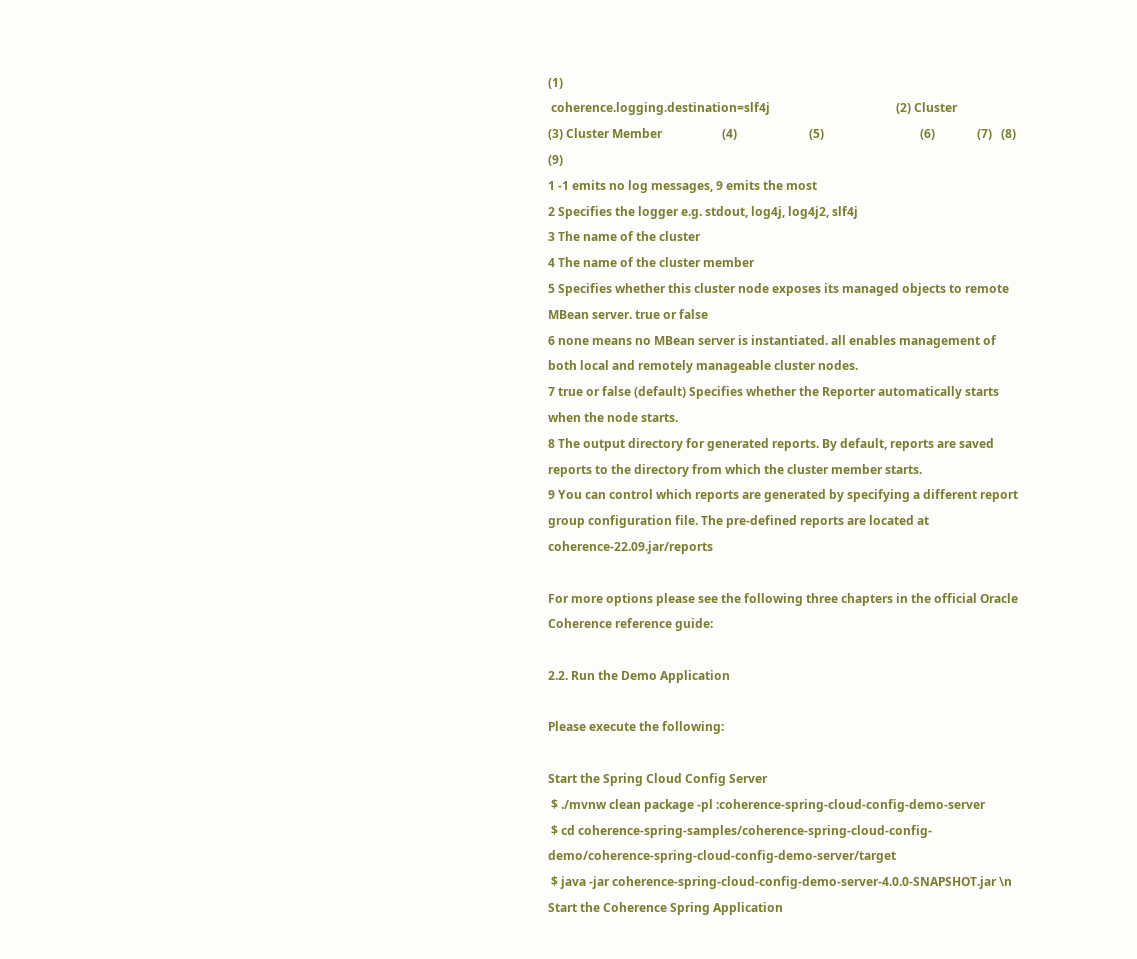(1)
 coherence.logging.destination=slf4j                                          (2) Cluster                          (3) Cluster Member                    (4)                        (5)                                (6)              (7)   (8) (9)
1 -1 emits no log messages, 9 emits the most
2 Specifies the logger e.g. stdout, log4j, log4j2, slf4j
3 The name of the cluster
4 The name of the cluster member
5 Specifies whether this cluster node exposes its managed objects to remote MBean server. true or false
6 none means no MBean server is instantiated. all enables management of both local and remotely manageable cluster nodes.
7 true or false (default) Specifies whether the Reporter automatically starts when the node starts.
8 The output directory for generated reports. By default, reports are saved reports to the directory from which the cluster member starts.
9 You can control which reports are generated by specifying a different report group configuration file. The pre-defined reports are located at coherence-22.09.jar/reports

For more options please see the following three chapters in the official Oracle Coherence reference guide:

2.2. Run the Demo Application

Please execute the following:

Start the Spring Cloud Config Server
 $ ./mvnw clean package -pl :coherence-spring-cloud-config-demo-server
 $ cd coherence-spring-samples/coherence-spring-cloud-config-demo/coherence-spring-cloud-config-demo-server/target
 $ java -jar coherence-spring-cloud-config-demo-server-4.0.0-SNAPSHOT.jar \n
Start the Coherence Spring Application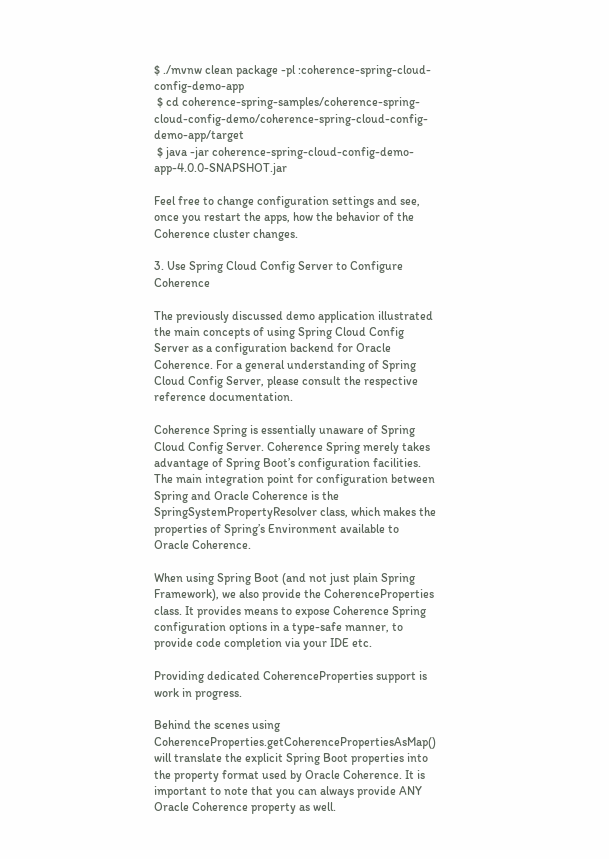$ ./mvnw clean package -pl :coherence-spring-cloud-config-demo-app
 $ cd coherence-spring-samples/coherence-spring-cloud-config-demo/coherence-spring-cloud-config-demo-app/target
 $ java -jar coherence-spring-cloud-config-demo-app-4.0.0-SNAPSHOT.jar

Feel free to change configuration settings and see, once you restart the apps, how the behavior of the Coherence cluster changes.

3. Use Spring Cloud Config Server to Configure Coherence

The previously discussed demo application illustrated the main concepts of using Spring Cloud Config Server as a configuration backend for Oracle Coherence. For a general understanding of Spring Cloud Config Server, please consult the respective reference documentation.

Coherence Spring is essentially unaware of Spring Cloud Config Server. Coherence Spring merely takes advantage of Spring Boot’s configuration facilities. The main integration point for configuration between Spring and Oracle Coherence is the SpringSystemPropertyResolver class, which makes the properties of Spring’s Environment available to Oracle Coherence.

When using Spring Boot (and not just plain Spring Framework), we also provide the CoherenceProperties class. It provides means to expose Coherence Spring configuration options in a type-safe manner, to provide code completion via your IDE etc.

Providing dedicated CoherenceProperties support is work in progress.

Behind the scenes using CoherenceProperties.getCoherencePropertiesAsMap() will translate the explicit Spring Boot properties into the property format used by Oracle Coherence. It is important to note that you can always provide ANY Oracle Coherence property as well.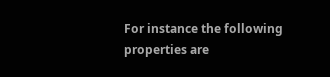For instance the following properties are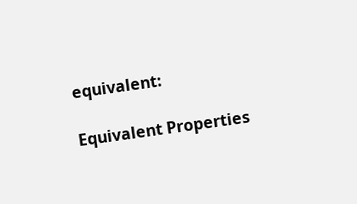equivalent:

Equivalent Properties